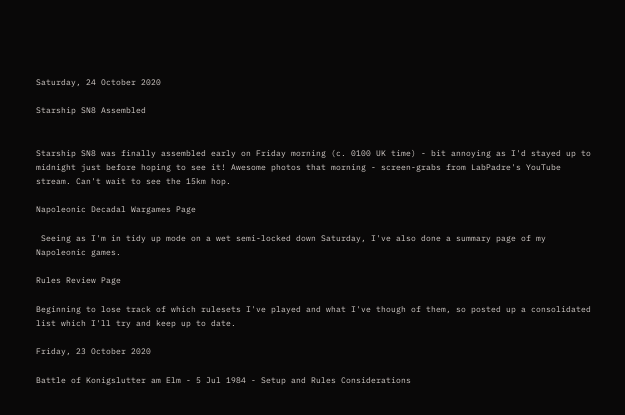Saturday, 24 October 2020

Starship SN8 Assembled


Starship SN8 was finally assembled early on Friday morning (c. 0100 UK time) - bit annoying as I'd stayed up to midnight just before hoping to see it! Awesome photos that morning - screen-grabs from LabPadre's YouTube stream. Can't wait to see the 15km hop.

Napoleonic Decadal Wargames Page

 Seeing as I'm in tidy up mode on a wet semi-locked down Saturday, I've also done a summary page of my Napoleonic games.

Rules Review Page

Beginning to lose track of which rulesets I've played and what I've though of them, so posted up a consolidated list which I'll try and keep up to date.

Friday, 23 October 2020

Battle of Konigslutter am Elm - 5 Jul 1984 - Setup and Rules Considerations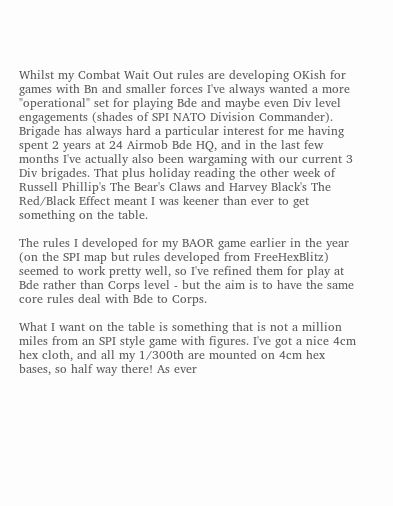Whilst my Combat Wait Out rules are developing OKish for games with Bn and smaller forces I've always wanted a more "operational" set for playing Bde and maybe even Div level engagements (shades of SPI NATO Division Commander). Brigade has always hard a particular interest for me having spent 2 years at 24 Airmob Bde HQ, and in the last few months I've actually also been wargaming with our current 3 Div brigades. That plus holiday reading the other week of Russell Phillip's The Bear's Claws and Harvey Black's The Red/Black Effect meant I was keener than ever to get something on the table.

The rules I developed for my BAOR game earlier in the year (on the SPI map but rules developed from FreeHexBlitz) seemed to work pretty well, so I've refined them for play at Bde rather than Corps level - but the aim is to have the same core rules deal with Bde to Corps.

What I want on the table is something that is not a million miles from an SPI style game with figures. I've got a nice 4cm hex cloth, and all my 1/300th are mounted on 4cm hex bases, so half way there! As ever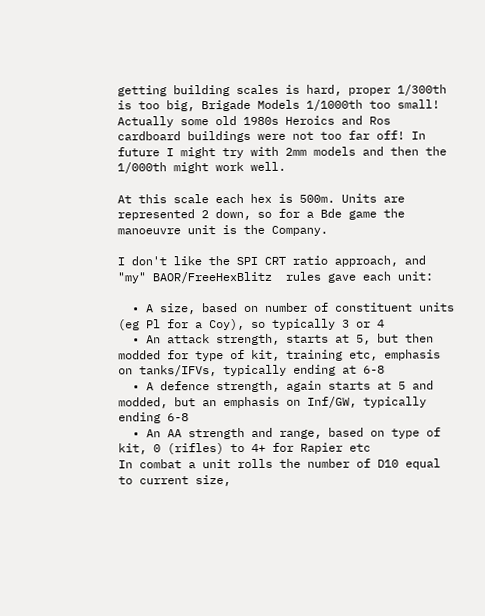getting building scales is hard, proper 1/300th is too big, Brigade Models 1/1000th too small! Actually some old 1980s Heroics and Ros cardboard buildings were not too far off! In future I might try with 2mm models and then the 1/000th might work well.

At this scale each hex is 500m. Units are represented 2 down, so for a Bde game the manoeuvre unit is the Company.

I don't like the SPI CRT ratio approach, and "my" BAOR/FreeHexBlitz  rules gave each unit:

  • A size, based on number of constituent units (eg Pl for a Coy), so typically 3 or 4
  • An attack strength, starts at 5, but then modded for type of kit, training etc, emphasis on tanks/IFVs, typically ending at 6-8
  • A defence strength, again starts at 5 and modded, but an emphasis on Inf/GW, typically ending 6-8
  • An AA strength and range, based on type of kit, 0 (rifles) to 4+ for Rapier etc
In combat a unit rolls the number of D10 equal to current size,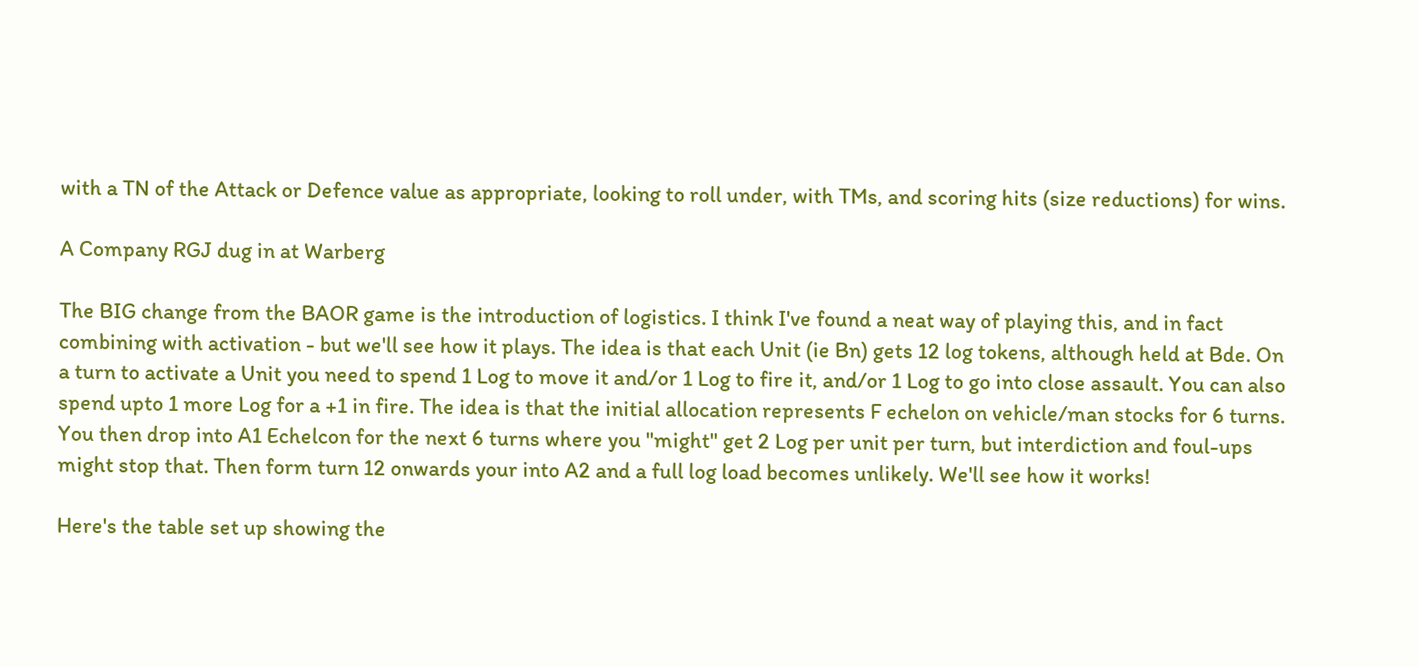with a TN of the Attack or Defence value as appropriate, looking to roll under, with TMs, and scoring hits (size reductions) for wins.

A Company RGJ dug in at Warberg

The BIG change from the BAOR game is the introduction of logistics. I think I've found a neat way of playing this, and in fact combining with activation - but we'll see how it plays. The idea is that each Unit (ie Bn) gets 12 log tokens, although held at Bde. On a turn to activate a Unit you need to spend 1 Log to move it and/or 1 Log to fire it, and/or 1 Log to go into close assault. You can also spend upto 1 more Log for a +1 in fire. The idea is that the initial allocation represents F echelon on vehicle/man stocks for 6 turns. You then drop into A1 Echelcon for the next 6 turns where you "might" get 2 Log per unit per turn, but interdiction and foul-ups might stop that. Then form turn 12 onwards your into A2 and a full log load becomes unlikely. We'll see how it works!

Here's the table set up showing the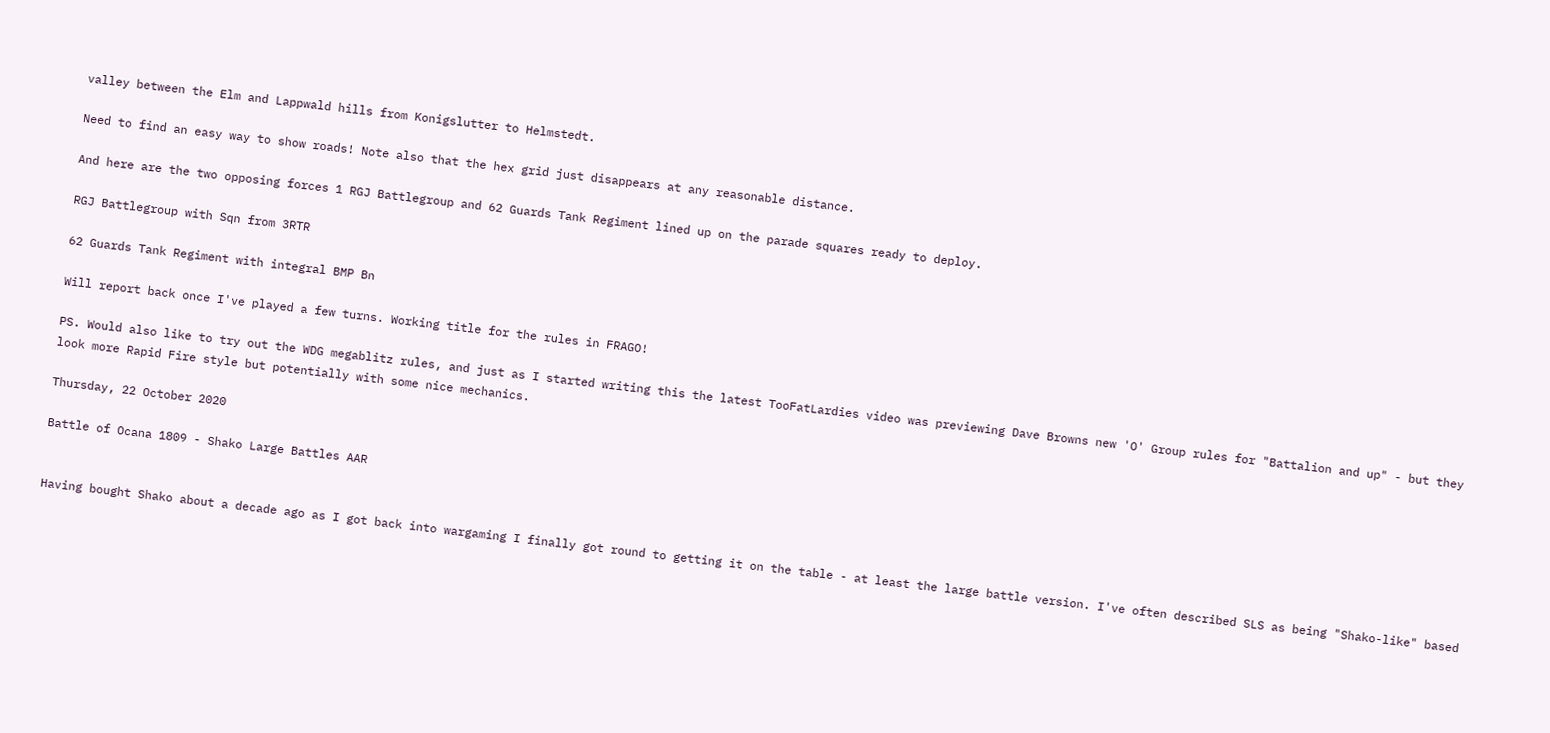valley between the Elm and Lappwald hills from Konigslutter to Helmstedt.

Need to find an easy way to show roads! Note also that the hex grid just disappears at any reasonable distance.

And here are the two opposing forces 1 RGJ Battlegroup and 62 Guards Tank Regiment lined up on the parade squares ready to deploy.

RGJ Battlegroup with Sqn from 3RTR

62 Guards Tank Regiment with integral BMP Bn

Will report back once I've played a few turns. Working title for the rules in FRAGO!

PS. Would also like to try out the WDG megablitz rules, and just as I started writing this the latest TooFatLardies video was previewing Dave Browns new 'O' Group rules for "Battalion and up" - but they look more Rapid Fire style but potentially with some nice mechanics.

Thursday, 22 October 2020

Battle of Ocana 1809 - Shako Large Battles AAR


Having bought Shako about a decade ago as I got back into wargaming I finally got round to getting it on the table - at least the large battle version. I've often described SLS as being "Shako-like" based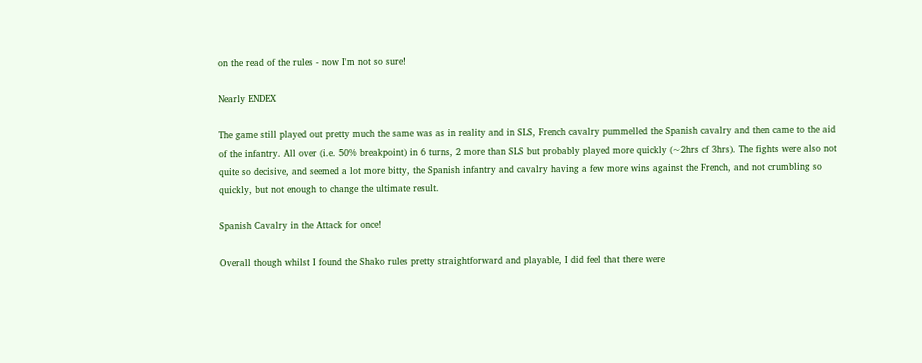on the read of the rules - now I'm not so sure!

Nearly ENDEX

The game still played out pretty much the same was as in reality and in SLS, French cavalry pummelled the Spanish cavalry and then came to the aid of the infantry. All over (i.e. 50% breakpoint) in 6 turns, 2 more than SLS but probably played more quickly (~2hrs cf 3hrs). The fights were also not quite so decisive, and seemed a lot more bitty, the Spanish infantry and cavalry having a few more wins against the French, and not crumbling so quickly, but not enough to change the ultimate result.

Spanish Cavalry in the Attack for once!

Overall though whilst I found the Shako rules pretty straightforward and playable, I did feel that there were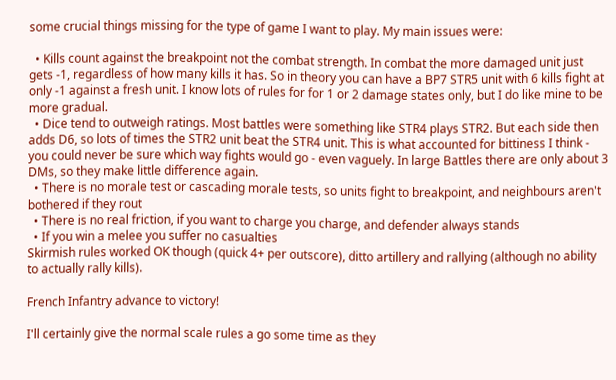some crucial things missing for the type of game I want to play. My main issues were:

  • Kills count against the breakpoint not the combat strength. In combat the more damaged unit just gets -1, regardless of how many kills it has. So in theory you can have a BP7 STR5 unit with 6 kills fight at only -1 against a fresh unit. I know lots of rules for for 1 or 2 damage states only, but I do like mine to be more gradual.
  • Dice tend to outweigh ratings. Most battles were something like STR4 plays STR2. But each side then adds D6, so lots of times the STR2 unit beat the STR4 unit. This is what accounted for bittiness I think - you could never be sure which way fights would go - even vaguely. In large Battles there are only about 3 DMs, so they make little difference again.
  • There is no morale test or cascading morale tests, so units fight to breakpoint, and neighbours aren't bothered if they rout
  • There is no real friction, if you want to charge you charge, and defender always stands
  • If you win a melee you suffer no casualties
Skirmish rules worked OK though (quick 4+ per outscore), ditto artillery and rallying (although no ability to actually rally kills).

French Infantry advance to victory!

I'll certainly give the normal scale rules a go some time as they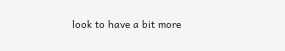look to have a bit more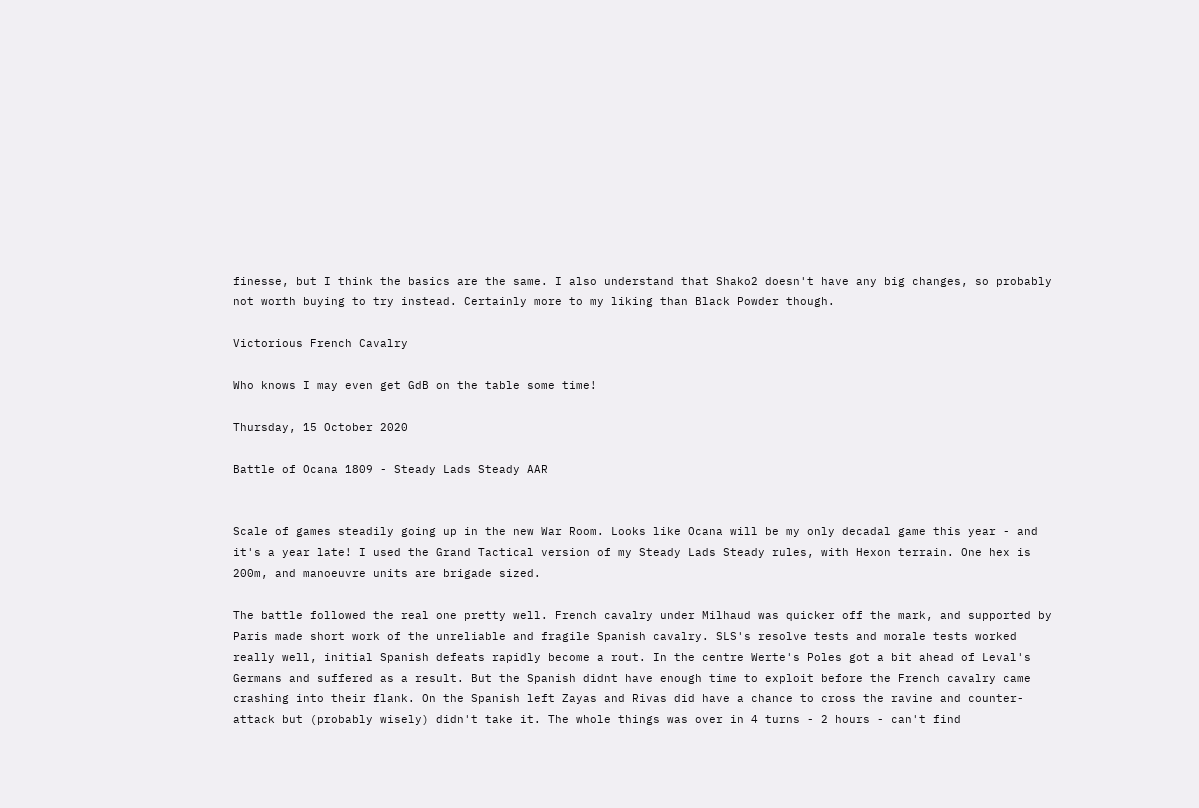finesse, but I think the basics are the same. I also understand that Shako2 doesn't have any big changes, so probably not worth buying to try instead. Certainly more to my liking than Black Powder though.

Victorious French Cavalry

Who knows I may even get GdB on the table some time!

Thursday, 15 October 2020

Battle of Ocana 1809 - Steady Lads Steady AAR


Scale of games steadily going up in the new War Room. Looks like Ocana will be my only decadal game this year - and it's a year late! I used the Grand Tactical version of my Steady Lads Steady rules, with Hexon terrain. One hex is 200m, and manoeuvre units are brigade sized.

The battle followed the real one pretty well. French cavalry under Milhaud was quicker off the mark, and supported by Paris made short work of the unreliable and fragile Spanish cavalry. SLS's resolve tests and morale tests worked really well, initial Spanish defeats rapidly become a rout. In the centre Werte's Poles got a bit ahead of Leval's Germans and suffered as a result. But the Spanish didnt have enough time to exploit before the French cavalry came crashing into their flank. On the Spanish left Zayas and Rivas did have a chance to cross the ravine and counter-attack but (probably wisely) didn't take it. The whole things was over in 4 turns - 2 hours - can't find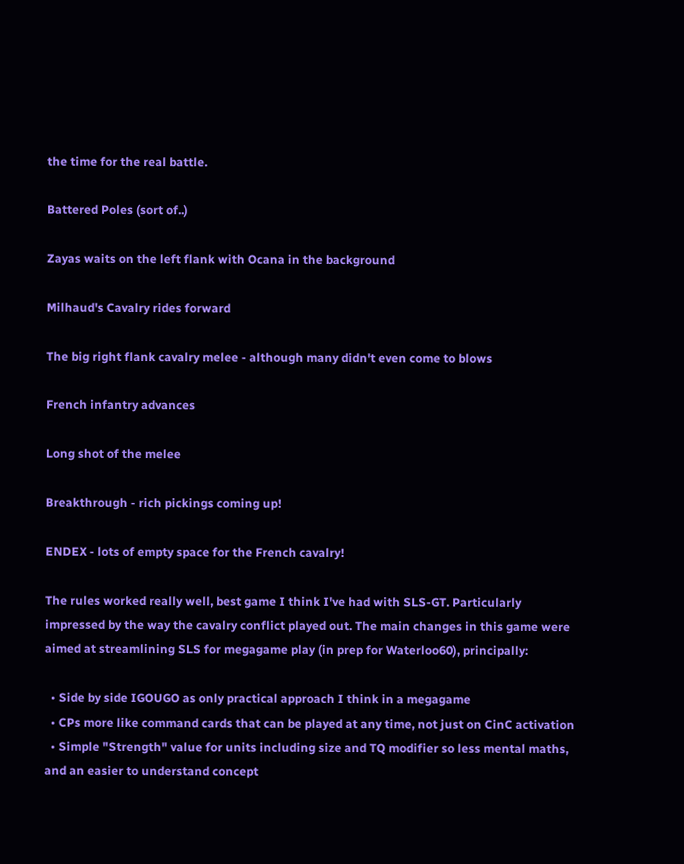the time for the real battle.

Battered Poles (sort of..)

Zayas waits on the left flank with Ocana in the background

Milhaud's Cavalry rides forward

The big right flank cavalry melee - although many didn't even come to blows

French infantry advances

Long shot of the melee

Breakthrough - rich pickings coming up!

ENDEX - lots of empty space for the French cavalry!

The rules worked really well, best game I think I've had with SLS-GT. Particularly impressed by the way the cavalry conflict played out. The main changes in this game were aimed at streamlining SLS for megagame play (in prep for Waterloo60), principally:

  • Side by side IGOUGO as only practical approach I think in a megagame
  • CPs more like command cards that can be played at any time, not just on CinC activation
  • Simple "Strength" value for units including size and TQ modifier so less mental maths, and an easier to understand concept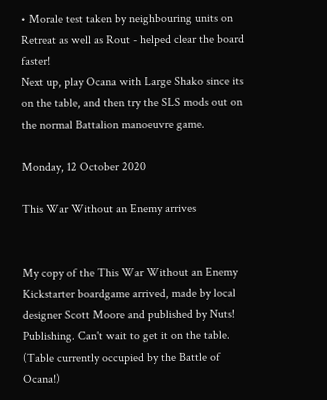• Morale test taken by neighbouring units on Retreat as well as Rout - helped clear the board faster!
Next up, play Ocana with Large Shako since its on the table, and then try the SLS mods out on the normal Battalion manoeuvre game.

Monday, 12 October 2020

This War Without an Enemy arrives


My copy of the This War Without an Enemy Kickstarter boardgame arrived, made by local designer Scott Moore and published by Nuts! Publishing. Can't wait to get it on the table. (Table currently occupied by the Battle of Ocana!)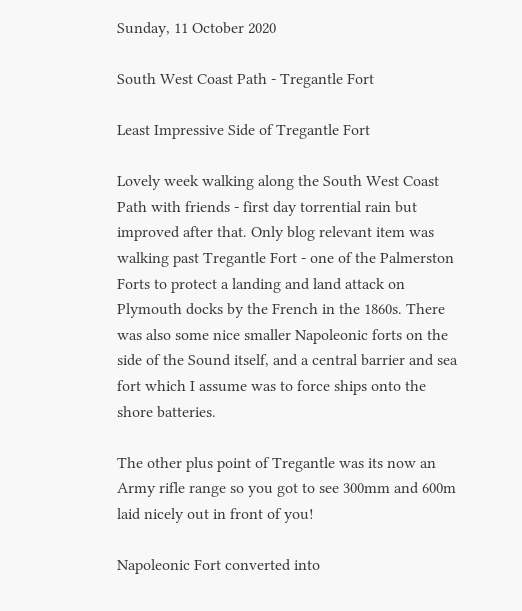Sunday, 11 October 2020

South West Coast Path - Tregantle Fort

Least Impressive Side of Tregantle Fort

Lovely week walking along the South West Coast Path with friends - first day torrential rain but improved after that. Only blog relevant item was walking past Tregantle Fort - one of the Palmerston Forts to protect a landing and land attack on Plymouth docks by the French in the 1860s. There was also some nice smaller Napoleonic forts on the side of the Sound itself, and a central barrier and sea fort which I assume was to force ships onto the shore batteries.

The other plus point of Tregantle was its now an Army rifle range so you got to see 300mm and 600m laid nicely out in front of you!

Napoleonic Fort converted into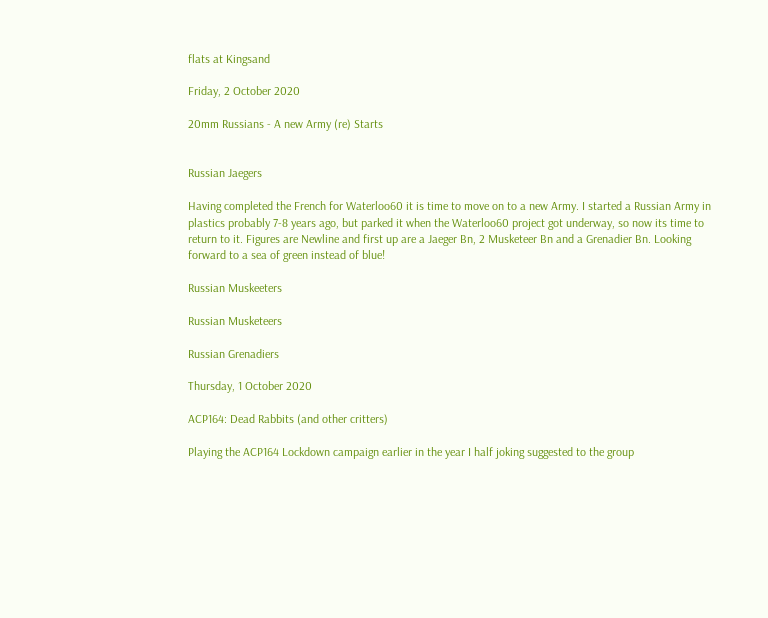flats at Kingsand

Friday, 2 October 2020

20mm Russians - A new Army (re) Starts


Russian Jaegers

Having completed the French for Waterloo60 it is time to move on to a new Army. I started a Russian Army in plastics probably 7-8 years ago, but parked it when the Waterloo60 project got underway, so now its time to return to it. Figures are Newline and first up are a Jaeger Bn, 2 Musketeer Bn and a Grenadier Bn. Looking forward to a sea of green instead of blue!

Russian Muskeeters

Russian Musketeers

Russian Grenadiers

Thursday, 1 October 2020

ACP164: Dead Rabbits (and other critters)

Playing the ACP164 Lockdown campaign earlier in the year I half joking suggested to the group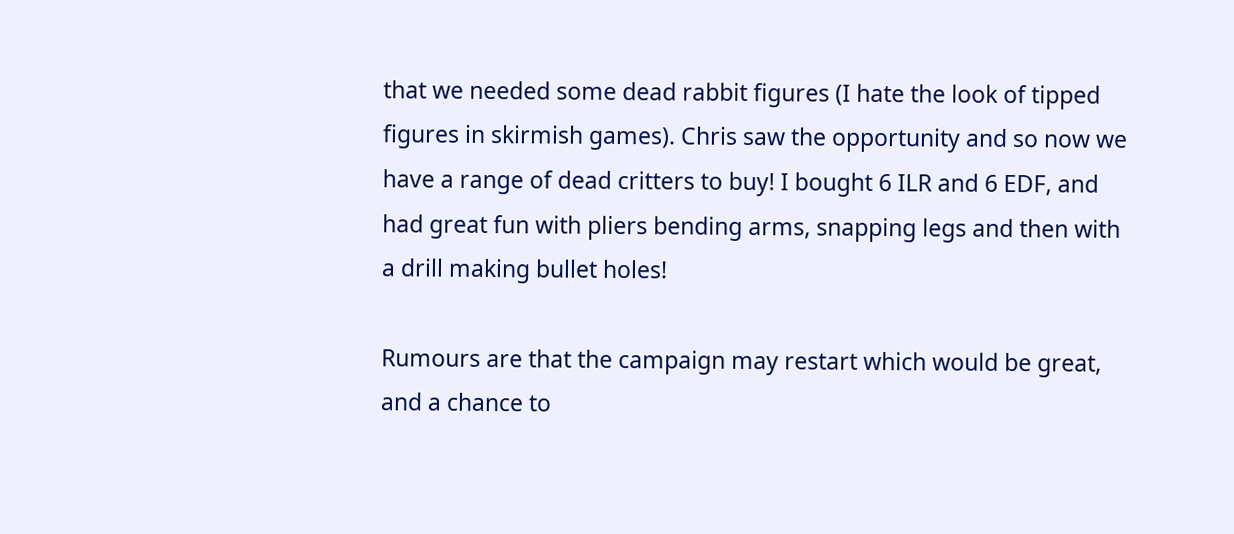that we needed some dead rabbit figures (I hate the look of tipped figures in skirmish games). Chris saw the opportunity and so now we have a range of dead critters to buy! I bought 6 ILR and 6 EDF, and had great fun with pliers bending arms, snapping legs and then with a drill making bullet holes!

Rumours are that the campaign may restart which would be great, and a chance to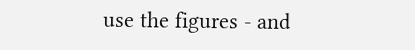use the figures - and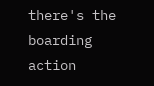there's the boarding action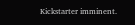Kickstarter imminent.